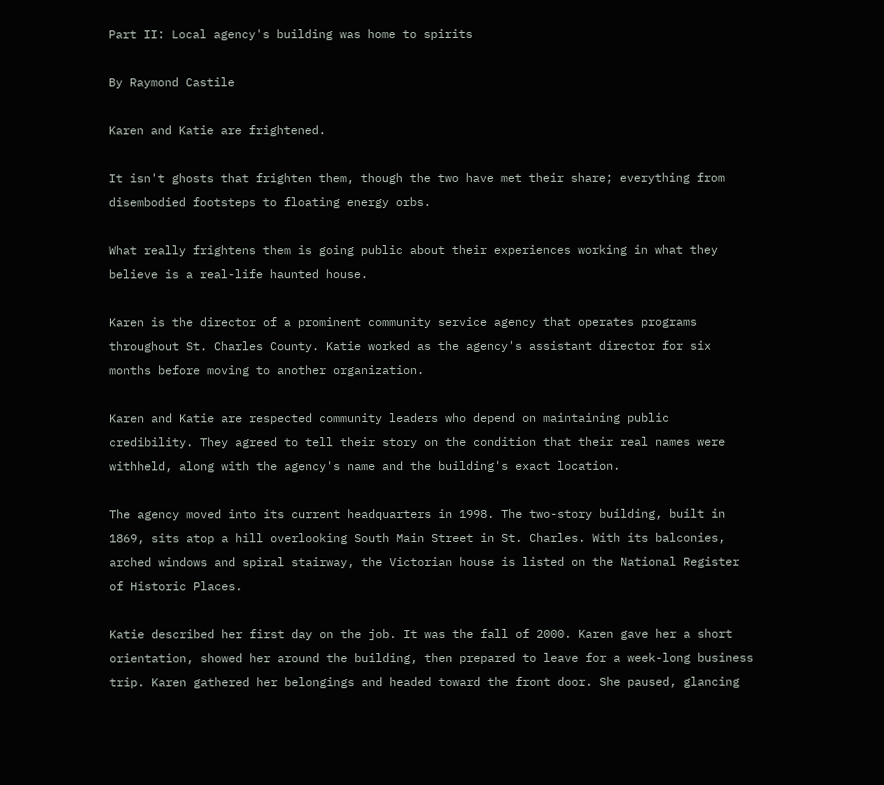Part II: Local agency's building was home to spirits

By Raymond Castile

Karen and Katie are frightened.

It isn't ghosts that frighten them, though the two have met their share; everything from disembodied footsteps to floating energy orbs.

What really frightens them is going public about their experiences working in what they believe is a real-life haunted house.

Karen is the director of a prominent community service agency that operates programs throughout St. Charles County. Katie worked as the agency's assistant director for six months before moving to another organization.

Karen and Katie are respected community leaders who depend on maintaining public credibility. They agreed to tell their story on the condition that their real names were withheld, along with the agency's name and the building's exact location.

The agency moved into its current headquarters in 1998. The two-story building, built in 1869, sits atop a hill overlooking South Main Street in St. Charles. With its balconies, arched windows and spiral stairway, the Victorian house is listed on the National Register of Historic Places.

Katie described her first day on the job. It was the fall of 2000. Karen gave her a short orientation, showed her around the building, then prepared to leave for a week-long business trip. Karen gathered her belongings and headed toward the front door. She paused, glancing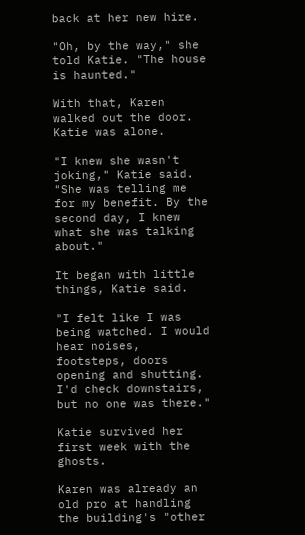back at her new hire.

"Oh, by the way," she told Katie. "The house is haunted."

With that, Karen walked out the door. Katie was alone.

"I knew she wasn't joking," Katie said. "She was telling me for my benefit. By the second day, I knew what she was talking about."

It began with little things, Katie said.

"I felt like I was being watched. I would hear noises, footsteps, doors opening and shutting. I'd check downstairs, but no one was there."

Katie survived her first week with the ghosts.

Karen was already an old pro at handling the building's "other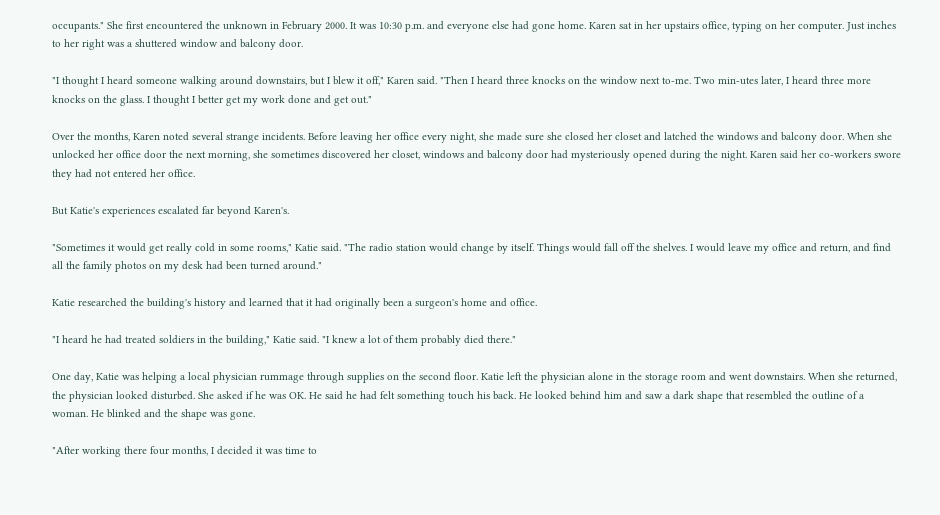occupants." She first encountered the unknown in February 2000. It was 10:30 p.m. and everyone else had gone home. Karen sat in her upstairs office, typing on her computer. Just inches to her right was a shuttered window and balcony door.

"I thought I heard someone walking around downstairs, but I blew it off," Karen said. "Then I heard three knocks on the window next to-me. Two min-utes later, I heard three more knocks on the glass. I thought I better get my work done and get out."

Over the months, Karen noted several strange incidents. Before leaving her office every night, she made sure she closed her closet and latched the windows and balcony door. When she unlocked her office door the next morning, she sometimes discovered her closet, windows and balcony door had mysteriously opened during the night. Karen said her co-workers swore they had not entered her office.

But Katie's experiences escalated far beyond Karen's.

"Sometimes it would get really cold in some rooms," Katie said. "The radio station would change by itself. Things would fall off the shelves. I would leave my office and return, and find all the family photos on my desk had been turned around."

Katie researched the building's history and learned that it had originally been a surgeon's home and office.

"I heard he had treated soldiers in the building," Katie said. "I knew a lot of them probably died there."

One day, Katie was helping a local physician rummage through supplies on the second floor. Katie left the physician alone in the storage room and went downstairs. When she returned, the physician looked disturbed. She asked if he was OK. He said he had felt something touch his back. He looked behind him and saw a dark shape that resembled the outline of a woman. He blinked and the shape was gone.

"After working there four months, I decided it was time to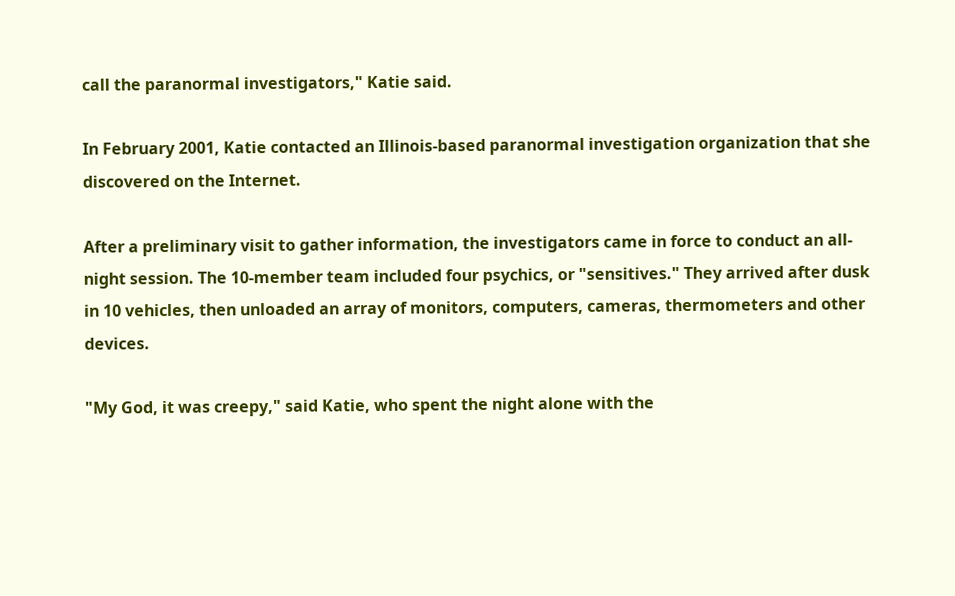call the paranormal investigators," Katie said.

In February 2001, Katie contacted an Illinois-based paranormal investigation organization that she discovered on the Internet.

After a preliminary visit to gather information, the investigators came in force to conduct an all-night session. The 10-member team included four psychics, or "sensitives." They arrived after dusk in 10 vehicles, then unloaded an array of monitors, computers, cameras, thermometers and other devices.

"My God, it was creepy," said Katie, who spent the night alone with the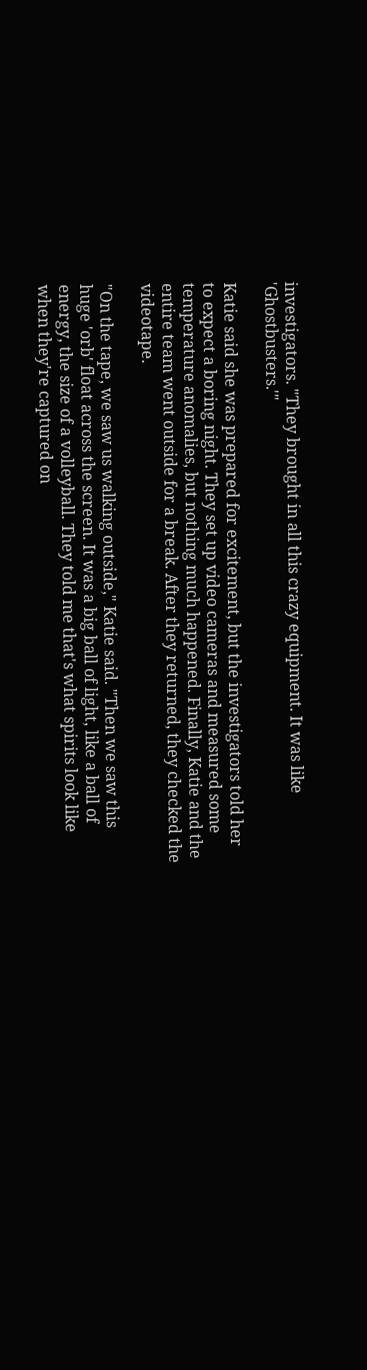investigators. "They brought in all this crazy equipment. It was like 'Ghostbusters.'"

Katie said she was prepared for excitement, but the investigators told her to expect a boring night. They set up video cameras and measured some temperature anomalies, but nothing much happened. Finally, Katie and the entire team went outside for a break. After they returned, they checked the videotape.

"On the tape, we saw us walking outside," Katie said. "Then we saw this huge 'orb' float across the screen. It was a big ball of light, like a ball of energy, the size of a volleyball. They told me that's what spirits look like when they're captured on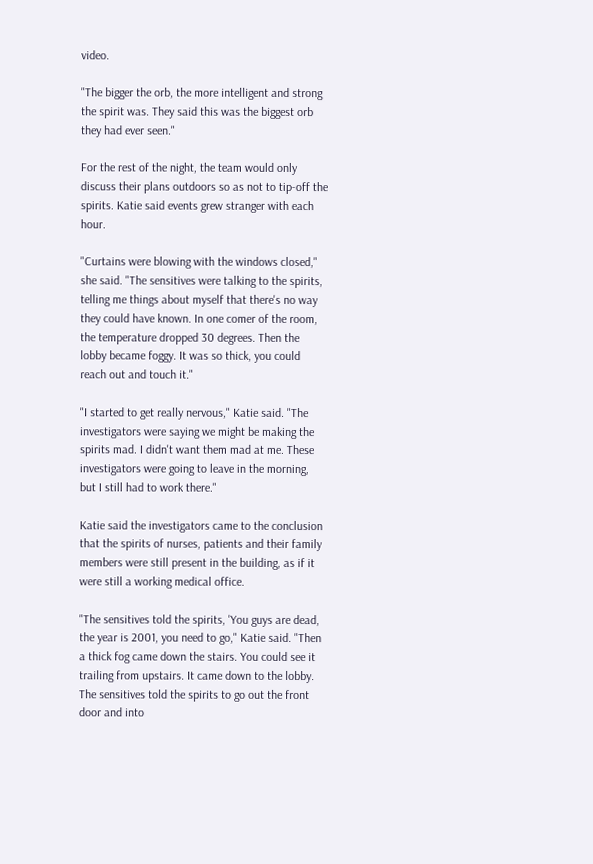video.

"The bigger the orb, the more intelligent and strong the spirit was. They said this was the biggest orb they had ever seen."

For the rest of the night, the team would only discuss their plans outdoors so as not to tip-off the spirits. Katie said events grew stranger with each hour.

"Curtains were blowing with the windows closed," she said. "The sensitives were talking to the spirits, telling me things about myself that there's no way they could have known. In one comer of the room, the temperature dropped 30 degrees. Then the lobby became foggy. It was so thick, you could reach out and touch it."

"I started to get really nervous," Katie said. "The investigators were saying we might be making the spirits mad. I didn't want them mad at me. These investigators were going to leave in the morning, but I still had to work there."

Katie said the investigators came to the conclusion that the spirits of nurses, patients and their family members were still present in the building, as if it were still a working medical office.

"The sensitives told the spirits, 'You guys are dead, the year is 2001, you need to go," Katie said. "Then a thick fog came down the stairs. You could see it trailing from upstairs. It came down to the lobby. The sensitives told the spirits to go out the front door and into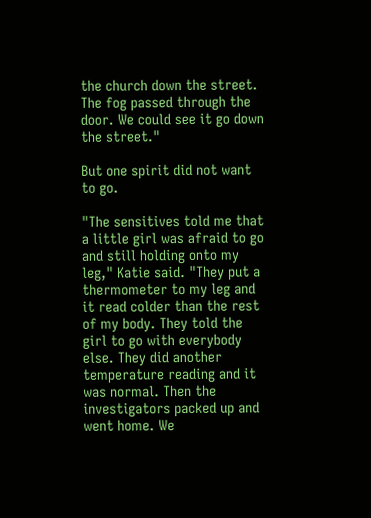the church down the street. The fog passed through the door. We could see it go down the street."

But one spirit did not want to go.

"The sensitives told me that a little girl was afraid to go and still holding onto my leg," Katie said. "They put a thermometer to my leg and it read colder than the rest of my body. They told the girl to go with everybody else. They did another temperature reading and it was normal. Then the investigators packed up and went home. We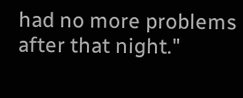had no more problems after that night."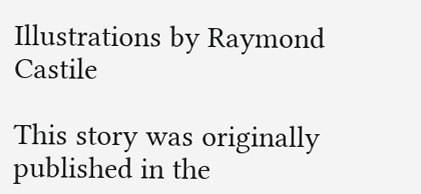Illustrations by Raymond Castile

This story was originally published in the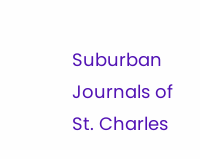Suburban Journals of St. Charles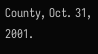County, Oct. 31, 2001.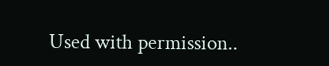Used with permission..